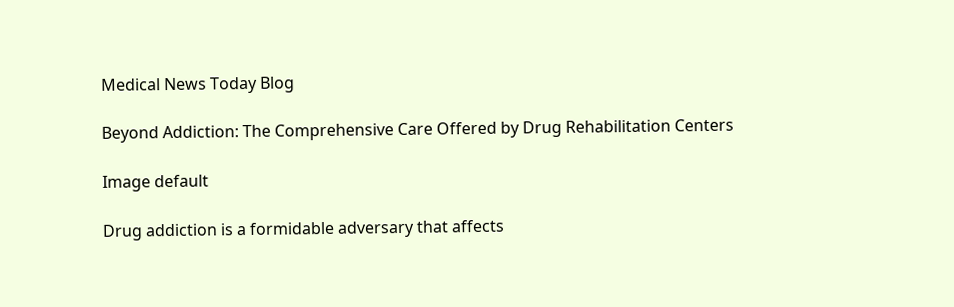Medical News Today Blog

Beyond Addiction: The Comprehensive Care Offered by Drug Rehabilitation Centers

Image default

Drug addiction is a formidable adversary that affects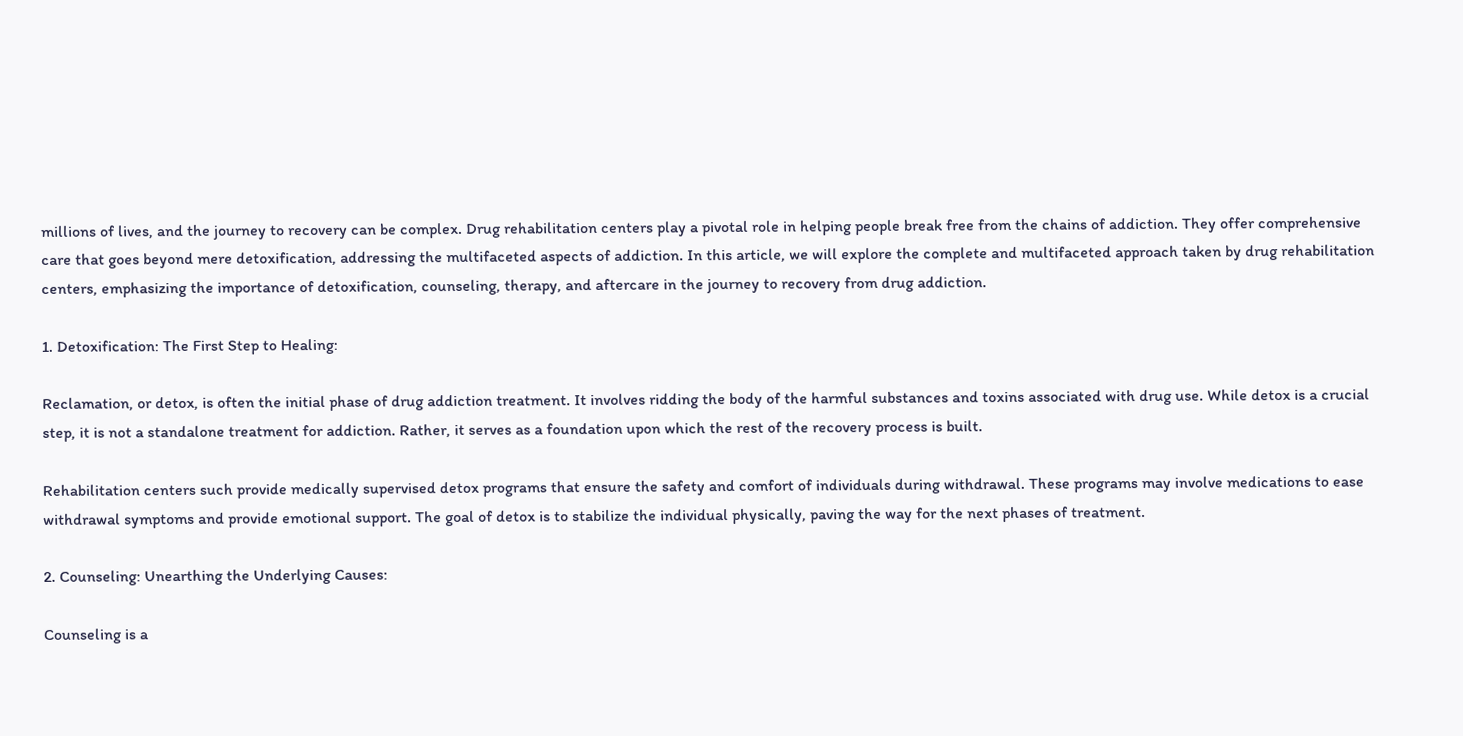millions of lives, and the journey to recovery can be complex. Drug rehabilitation centers play a pivotal role in helping people break free from the chains of addiction. They offer comprehensive care that goes beyond mere detoxification, addressing the multifaceted aspects of addiction. In this article, we will explore the complete and multifaceted approach taken by drug rehabilitation centers, emphasizing the importance of detoxification, counseling, therapy, and aftercare in the journey to recovery from drug addiction.

1. Detoxification: The First Step to Healing:

Reclamation, or detox, is often the initial phase of drug addiction treatment. It involves ridding the body of the harmful substances and toxins associated with drug use. While detox is a crucial step, it is not a standalone treatment for addiction. Rather, it serves as a foundation upon which the rest of the recovery process is built.

Rehabilitation centers such provide medically supervised detox programs that ensure the safety and comfort of individuals during withdrawal. These programs may involve medications to ease withdrawal symptoms and provide emotional support. The goal of detox is to stabilize the individual physically, paving the way for the next phases of treatment.

2. Counseling: Unearthing the Underlying Causes:

Counseling is a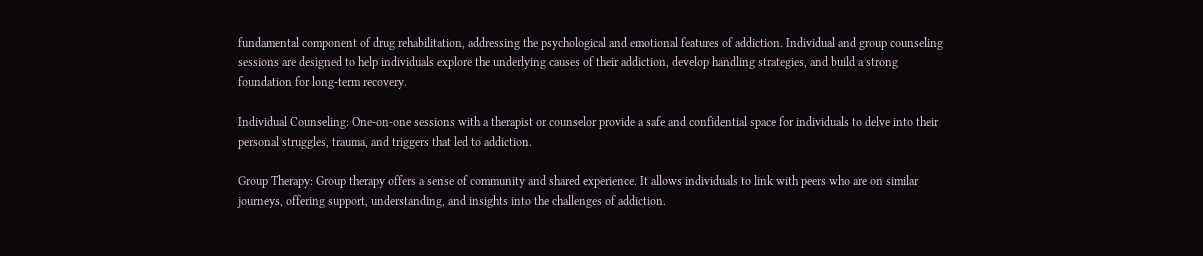fundamental component of drug rehabilitation, addressing the psychological and emotional features of addiction. Individual and group counseling sessions are designed to help individuals explore the underlying causes of their addiction, develop handling strategies, and build a strong foundation for long-term recovery.

Individual Counseling: One-on-one sessions with a therapist or counselor provide a safe and confidential space for individuals to delve into their personal struggles, trauma, and triggers that led to addiction.

Group Therapy: Group therapy offers a sense of community and shared experience. It allows individuals to link with peers who are on similar journeys, offering support, understanding, and insights into the challenges of addiction.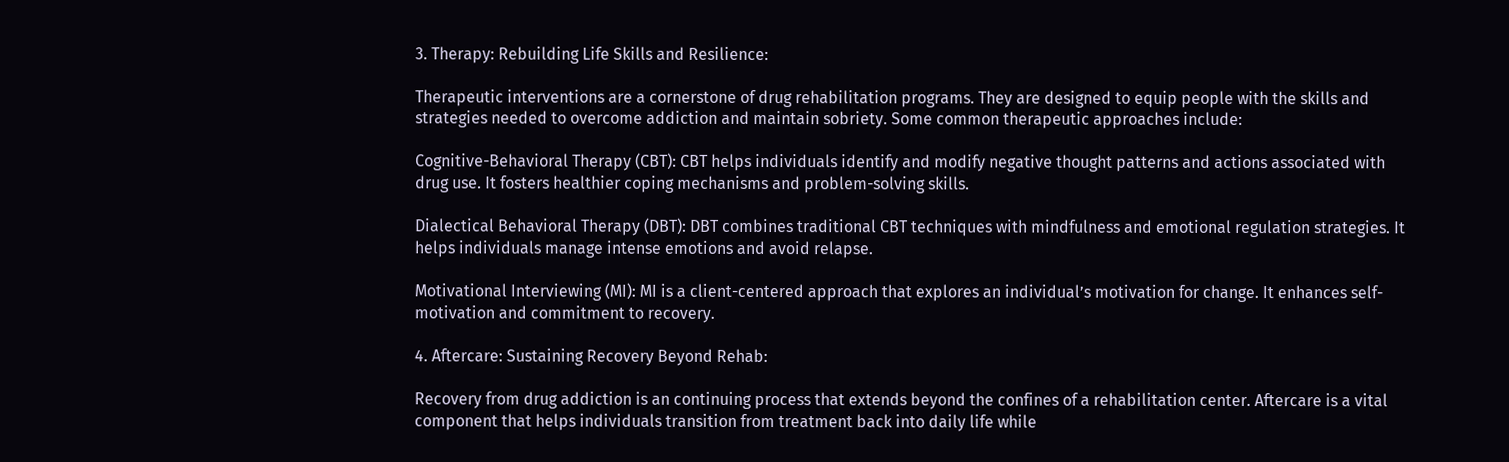3. Therapy: Rebuilding Life Skills and Resilience:

Therapeutic interventions are a cornerstone of drug rehabilitation programs. They are designed to equip people with the skills and strategies needed to overcome addiction and maintain sobriety. Some common therapeutic approaches include:

Cognitive-Behavioral Therapy (CBT): CBT helps individuals identify and modify negative thought patterns and actions associated with drug use. It fosters healthier coping mechanisms and problem-solving skills.

Dialectical Behavioral Therapy (DBT): DBT combines traditional CBT techniques with mindfulness and emotional regulation strategies. It helps individuals manage intense emotions and avoid relapse.

Motivational Interviewing (MI): MI is a client-centered approach that explores an individual’s motivation for change. It enhances self-motivation and commitment to recovery.

4. Aftercare: Sustaining Recovery Beyond Rehab:

Recovery from drug addiction is an continuing process that extends beyond the confines of a rehabilitation center. Aftercare is a vital component that helps individuals transition from treatment back into daily life while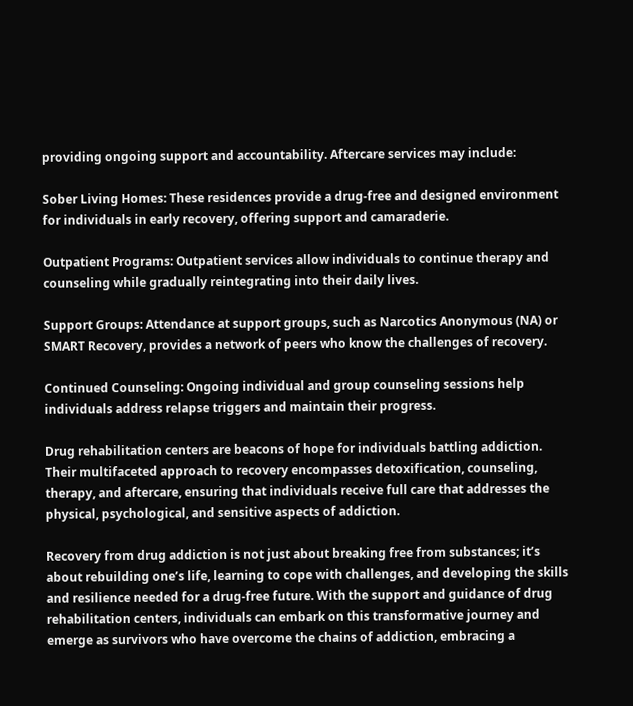providing ongoing support and accountability. Aftercare services may include:

Sober Living Homes: These residences provide a drug-free and designed environment for individuals in early recovery, offering support and camaraderie.

Outpatient Programs: Outpatient services allow individuals to continue therapy and counseling while gradually reintegrating into their daily lives.

Support Groups: Attendance at support groups, such as Narcotics Anonymous (NA) or SMART Recovery, provides a network of peers who know the challenges of recovery.

Continued Counseling: Ongoing individual and group counseling sessions help individuals address relapse triggers and maintain their progress.

Drug rehabilitation centers are beacons of hope for individuals battling addiction. Their multifaceted approach to recovery encompasses detoxification, counseling, therapy, and aftercare, ensuring that individuals receive full care that addresses the physical, psychological, and sensitive aspects of addiction.

Recovery from drug addiction is not just about breaking free from substances; it’s about rebuilding one’s life, learning to cope with challenges, and developing the skills and resilience needed for a drug-free future. With the support and guidance of drug rehabilitation centers, individuals can embark on this transformative journey and emerge as survivors who have overcome the chains of addiction, embracing a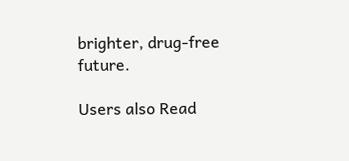brighter, drug-free future.

Users also Read